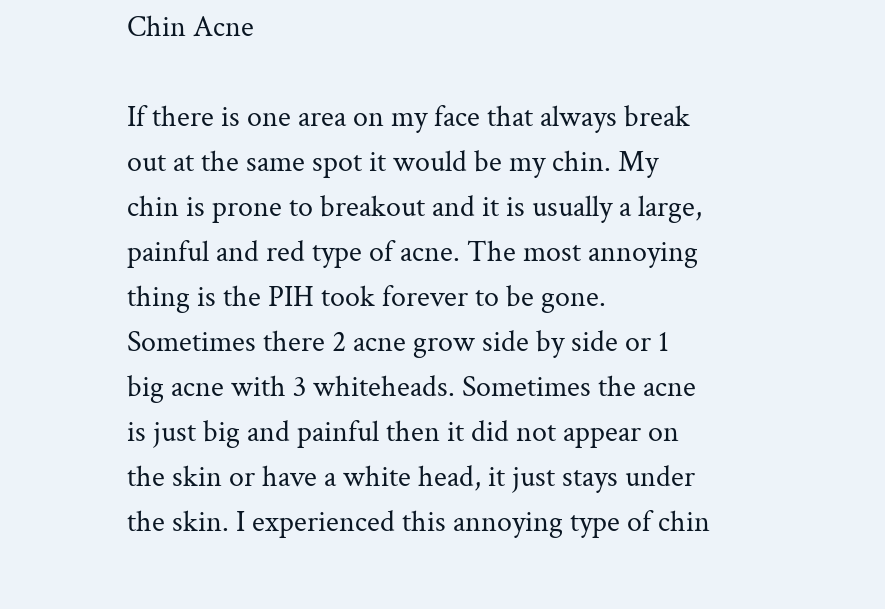Chin Acne

If there is one area on my face that always break out at the same spot it would be my chin. My chin is prone to breakout and it is usually a large, painful and red type of acne. The most annoying thing is the PIH took forever to be gone. Sometimes there 2 acne grow side by side or 1 big acne with 3 whiteheads. Sometimes the acne is just big and painful then it did not appear on the skin or have a white head, it just stays under the skin. I experienced this annoying type of chin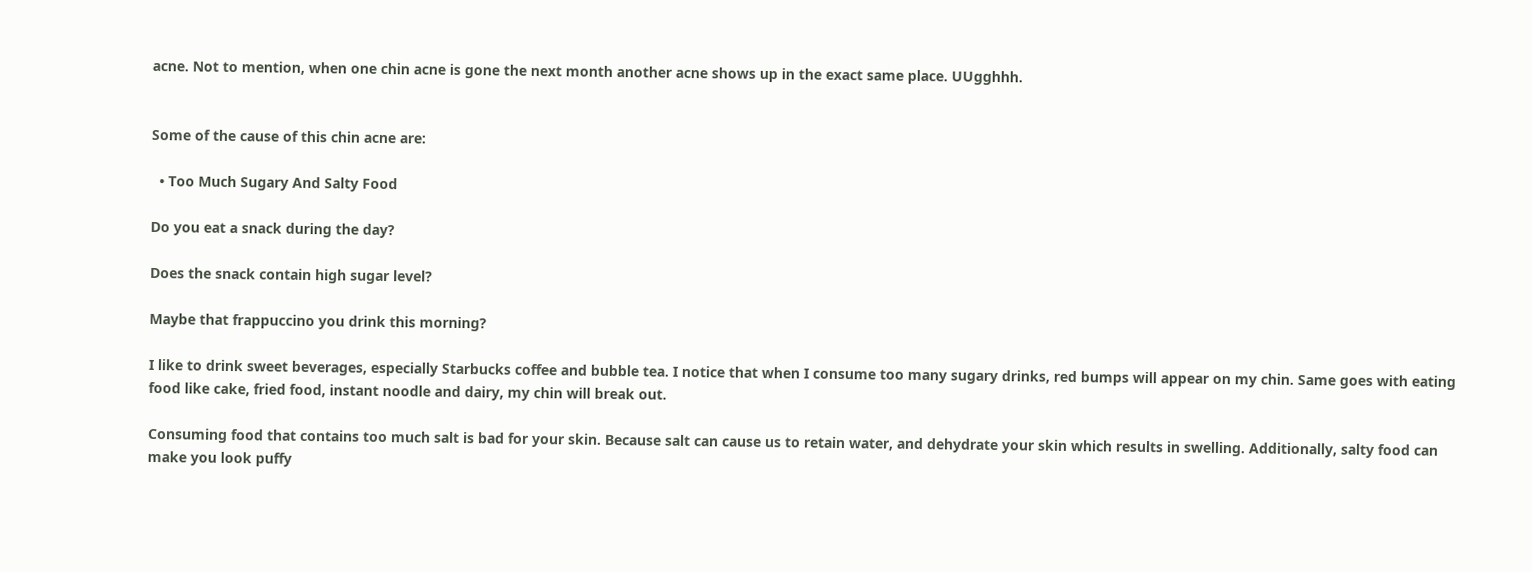acne. Not to mention, when one chin acne is gone the next month another acne shows up in the exact same place. UUgghhh.


Some of the cause of this chin acne are:

  • Too Much Sugary And Salty Food

Do you eat a snack during the day?

Does the snack contain high sugar level?

Maybe that frappuccino you drink this morning?

I like to drink sweet beverages, especially Starbucks coffee and bubble tea. I notice that when I consume too many sugary drinks, red bumps will appear on my chin. Same goes with eating food like cake, fried food, instant noodle and dairy, my chin will break out.

Consuming food that contains too much salt is bad for your skin. Because salt can cause us to retain water, and dehydrate your skin which results in swelling. Additionally, salty food can make you look puffy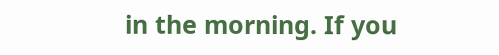in the morning. If you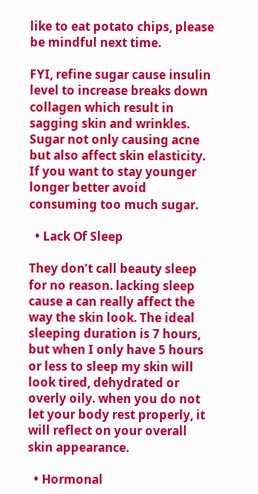like to eat potato chips, please be mindful next time.

FYI, refine sugar cause insulin level to increase breaks down collagen which result in sagging skin and wrinkles. Sugar not only causing acne but also affect skin elasticity. If you want to stay younger longer better avoid consuming too much sugar.

  • Lack Of Sleep

They don’t call beauty sleep for no reason. lacking sleep cause a can really affect the way the skin look. The ideal sleeping duration is 7 hours, but when I only have 5 hours or less to sleep my skin will look tired, dehydrated or overly oily. when you do not let your body rest properly, it will reflect on your overall skin appearance.

  • Hormonal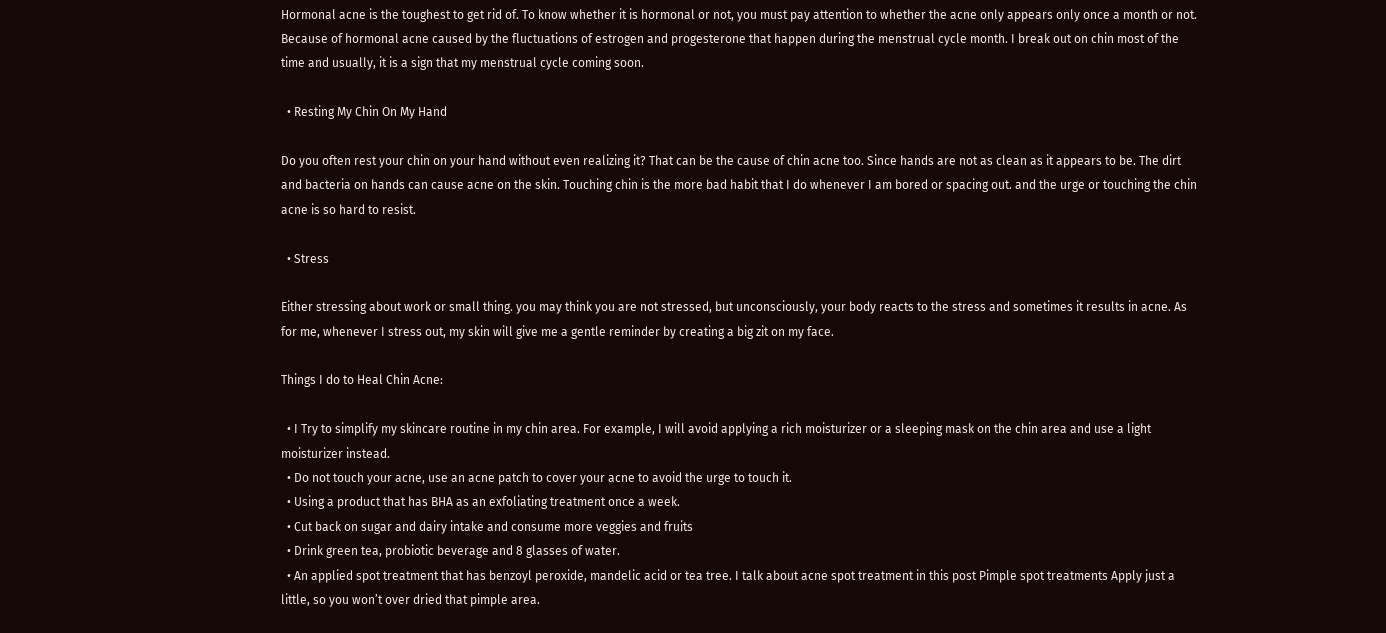Hormonal acne is the toughest to get rid of. To know whether it is hormonal or not, you must pay attention to whether the acne only appears only once a month or not. Because of hormonal acne caused by the fluctuations of estrogen and progesterone that happen during the menstrual cycle month. I break out on chin most of the time and usually, it is a sign that my menstrual cycle coming soon.

  • Resting My Chin On My Hand

Do you often rest your chin on your hand without even realizing it? That can be the cause of chin acne too. Since hands are not as clean as it appears to be. The dirt and bacteria on hands can cause acne on the skin. Touching chin is the more bad habit that I do whenever I am bored or spacing out. and the urge or touching the chin acne is so hard to resist.

  • Stress

Either stressing about work or small thing. you may think you are not stressed, but unconsciously, your body reacts to the stress and sometimes it results in acne. As for me, whenever I stress out, my skin will give me a gentle reminder by creating a big zit on my face.

Things I do to Heal Chin Acne:

  • I Try to simplify my skincare routine in my chin area. For example, I will avoid applying a rich moisturizer or a sleeping mask on the chin area and use a light moisturizer instead.
  • Do not touch your acne, use an acne patch to cover your acne to avoid the urge to touch it.
  • Using a product that has BHA as an exfoliating treatment once a week.
  • Cut back on sugar and dairy intake and consume more veggies and fruits
  • Drink green tea, probiotic beverage and 8 glasses of water.
  • An applied spot treatment that has benzoyl peroxide, mandelic acid or tea tree. I talk about acne spot treatment in this post Pimple spot treatments Apply just a little, so you won’t over dried that pimple area.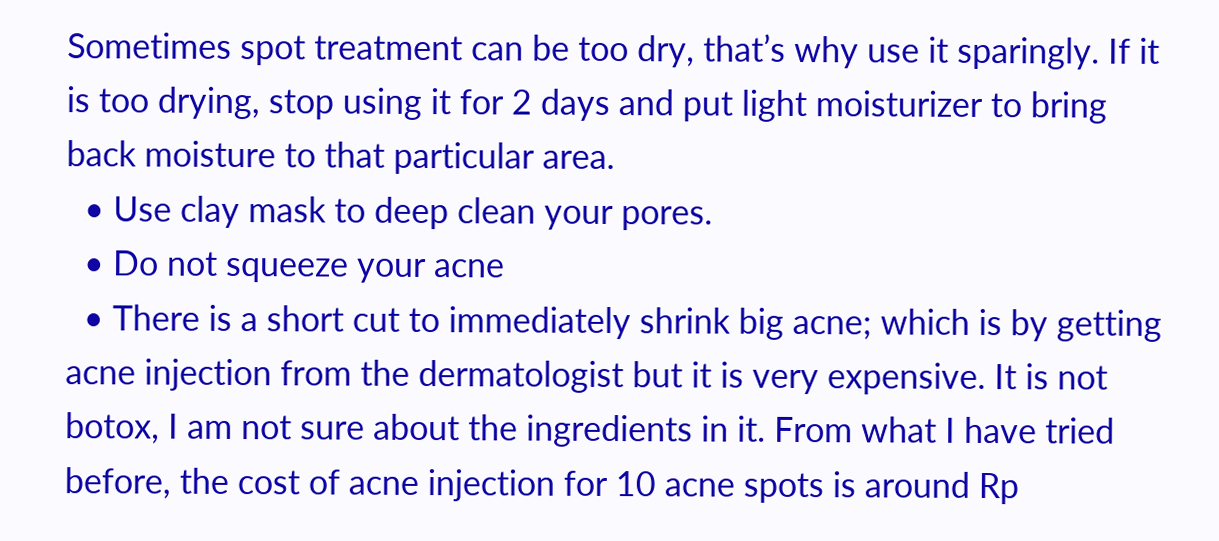Sometimes spot treatment can be too dry, that’s why use it sparingly. If it is too drying, stop using it for 2 days and put light moisturizer to bring back moisture to that particular area.
  • Use clay mask to deep clean your pores.
  • Do not squeeze your acne
  • There is a short cut to immediately shrink big acne; which is by getting acne injection from the dermatologist but it is very expensive. It is not botox, I am not sure about the ingredients in it. From what I have tried before, the cost of acne injection for 10 acne spots is around Rp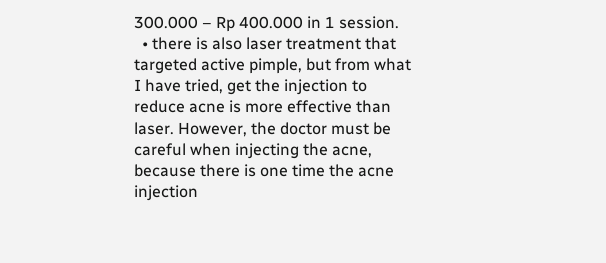300.000 – Rp 400.000 in 1 session.
  • there is also laser treatment that targeted active pimple, but from what I have tried, get the injection to reduce acne is more effective than laser. However, the doctor must be careful when injecting the acne, because there is one time the acne injection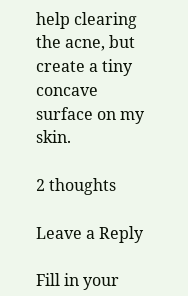help clearing the acne, but create a tiny concave surface on my skin.

2 thoughts

Leave a Reply

Fill in your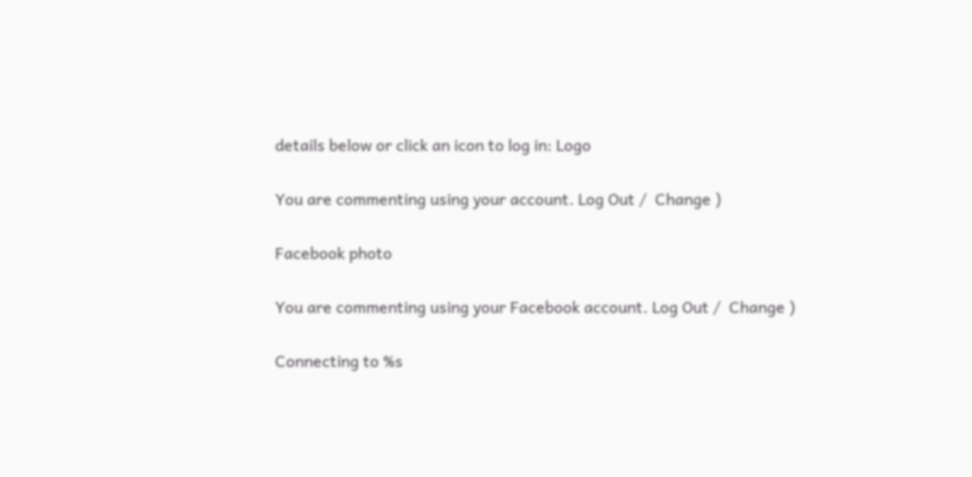details below or click an icon to log in: Logo

You are commenting using your account. Log Out /  Change )

Facebook photo

You are commenting using your Facebook account. Log Out /  Change )

Connecting to %s